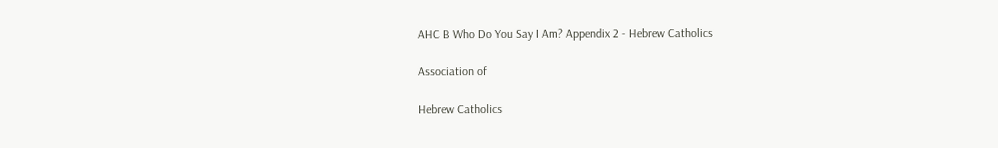AHC B Who Do You Say I Am? Appendix 2 - Hebrew Catholics

Association of

Hebrew Catholics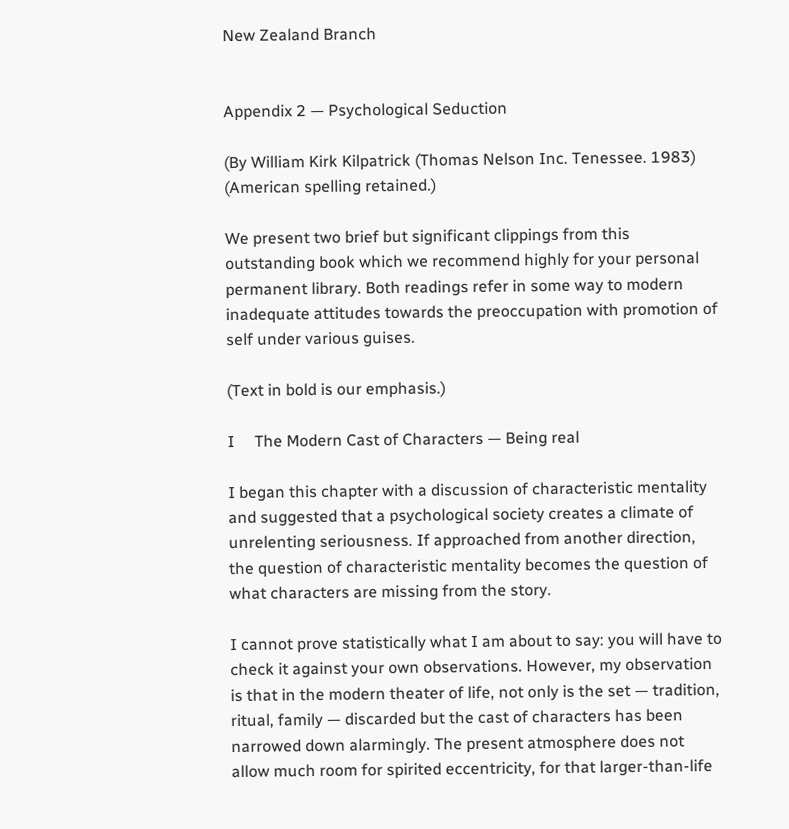New Zealand Branch


Appendix 2 — Psychological Seduction

(By William Kirk Kilpatrick (Thomas Nelson Inc. Tenessee. 1983)
(American spelling retained.)

We present two brief but significant clippings from this outstanding book which we recommend highly for your personal permanent library. Both readings refer in some way to modern inadequate attitudes towards the preoccupation with promotion of self under various guises.

(Text in bold is our emphasis.)

I     The Modern Cast of Characters — Being real

I began this chapter with a discussion of characteristic mentality and suggested that a psychological society creates a climate of unrelenting seriousness. If approached from another direction, the question of characteristic mentality becomes the question of what characters are missing from the story.

I cannot prove statistically what I am about to say: you will have to check it against your own observations. However, my observation is that in the modern theater of life, not only is the set — tradition, ritual, family — discarded but the cast of characters has been narrowed down alarmingly. The present atmosphere does not allow much room for spirited eccentricity, for that larger-than-life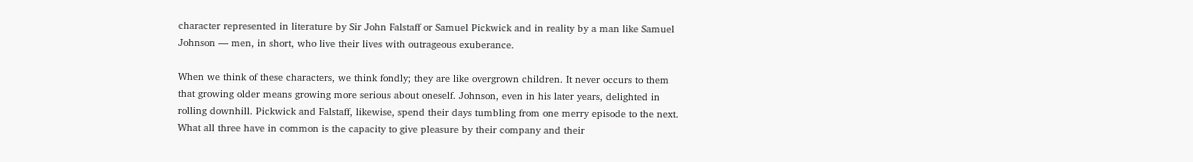character represented in literature by Sir John Falstaff or Samuel Pickwick and in reality by a man like Samuel Johnson — men, in short, who live their lives with outrageous exuberance.

When we think of these characters, we think fondly; they are like overgrown children. It never occurs to them that growing older means growing more serious about oneself. Johnson, even in his later years, delighted in rolling downhill. Pickwick and Falstaff, likewise, spend their days tumbling from one merry episode to the next. What all three have in common is the capacity to give pleasure by their company and their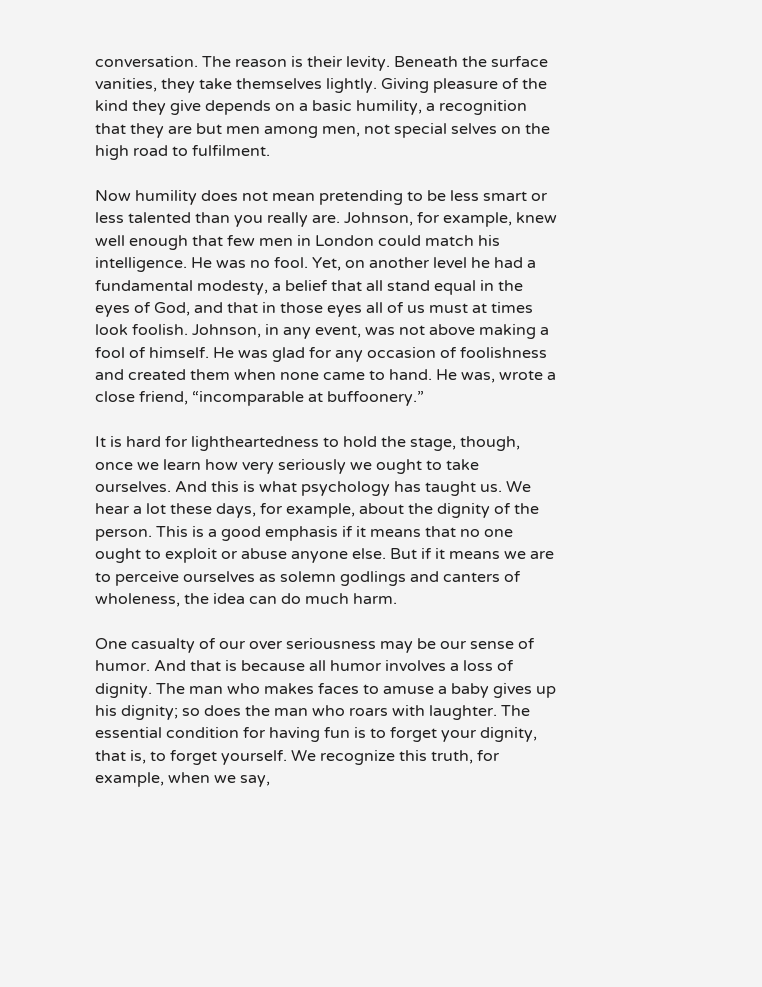conversation. The reason is their levity. Beneath the surface vanities, they take themselves lightly. Giving pleasure of the kind they give depends on a basic humility, a recognition that they are but men among men, not special selves on the high road to fulfilment.

Now humility does not mean pretending to be less smart or less talented than you really are. Johnson, for example, knew well enough that few men in London could match his intelligence. He was no fool. Yet, on another level he had a fundamental modesty, a belief that all stand equal in the eyes of God, and that in those eyes all of us must at times look foolish. Johnson, in any event, was not above making a fool of himself. He was glad for any occasion of foolishness and created them when none came to hand. He was, wrote a close friend, “incomparable at buffoonery.”

It is hard for lightheartedness to hold the stage, though, once we learn how very seriously we ought to take ourselves. And this is what psychology has taught us. We hear a lot these days, for example, about the dignity of the person. This is a good emphasis if it means that no one ought to exploit or abuse anyone else. But if it means we are to perceive ourselves as solemn godlings and canters of wholeness, the idea can do much harm.

One casualty of our over seriousness may be our sense of humor. And that is because all humor involves a loss of dignity. The man who makes faces to amuse a baby gives up his dignity; so does the man who roars with laughter. The essential condition for having fun is to forget your dignity, that is, to forget yourself. We recognize this truth, for example, when we say,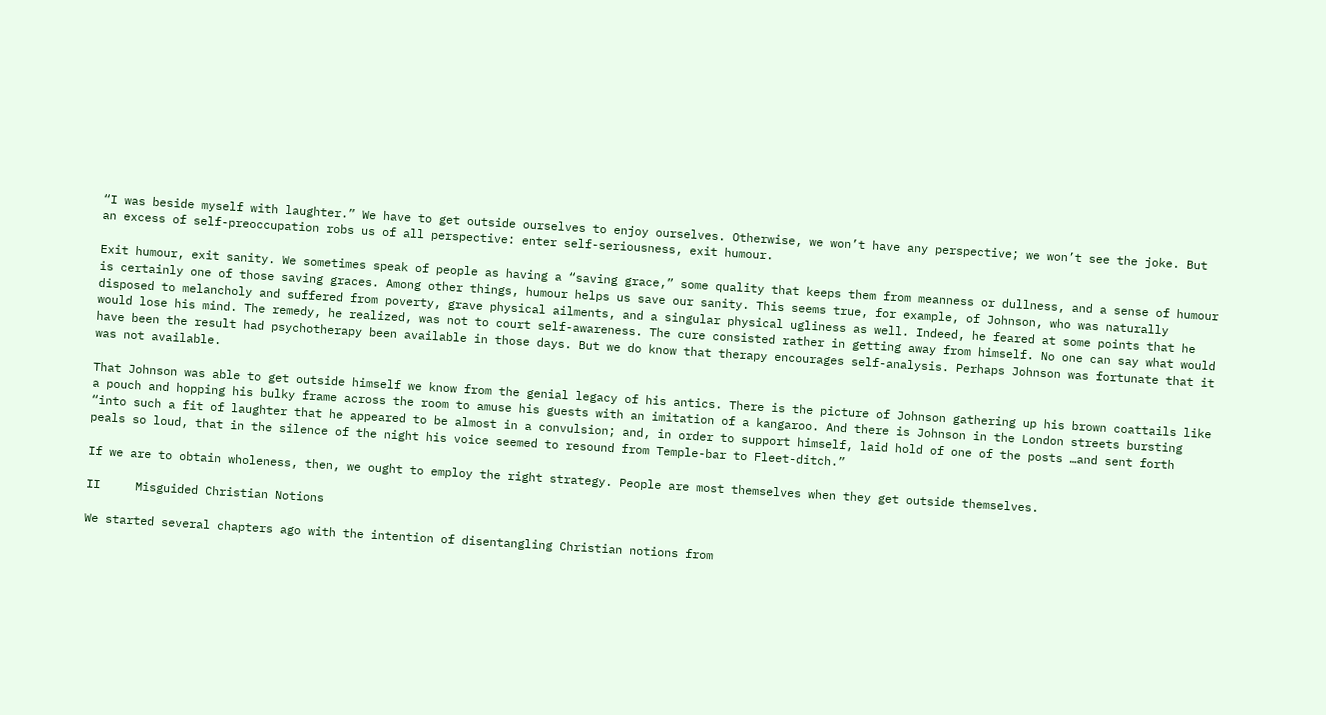“I was beside myself with laughter.” We have to get outside ourselves to enjoy ourselves. Otherwise, we won’t have any perspective; we won’t see the joke. But an excess of self-preoccupation robs us of all perspective: enter self-seriousness, exit humour.

Exit humour, exit sanity. We sometimes speak of people as having a “saving grace,” some quality that keeps them from meanness or dullness, and a sense of humour is certainly one of those saving graces. Among other things, humour helps us save our sanity. This seems true, for example, of Johnson, who was naturally disposed to melancholy and suffered from poverty, grave physical ailments, and a singular physical ugliness as well. Indeed, he feared at some points that he would lose his mind. The remedy, he realized, was not to court self-awareness. The cure consisted rather in getting away from himself. No one can say what would have been the result had psychotherapy been available in those days. But we do know that therapy encourages self-analysis. Perhaps Johnson was fortunate that it was not available.

That Johnson was able to get outside himself we know from the genial legacy of his antics. There is the picture of Johnson gathering up his brown coattails like a pouch and hopping his bulky frame across the room to amuse his guests with an imitation of a kangaroo. And there is Johnson in the London streets bursting “into such a fit of laughter that he appeared to be almost in a convulsion; and, in order to support himself, laid hold of one of the posts …and sent forth peals so loud, that in the silence of the night his voice seemed to resound from Temple-bar to Fleet-ditch.”

If we are to obtain wholeness, then, we ought to employ the right strategy. People are most themselves when they get outside themselves.

II     Misguided Christian Notions

We started several chapters ago with the intention of disentangling Christian notions from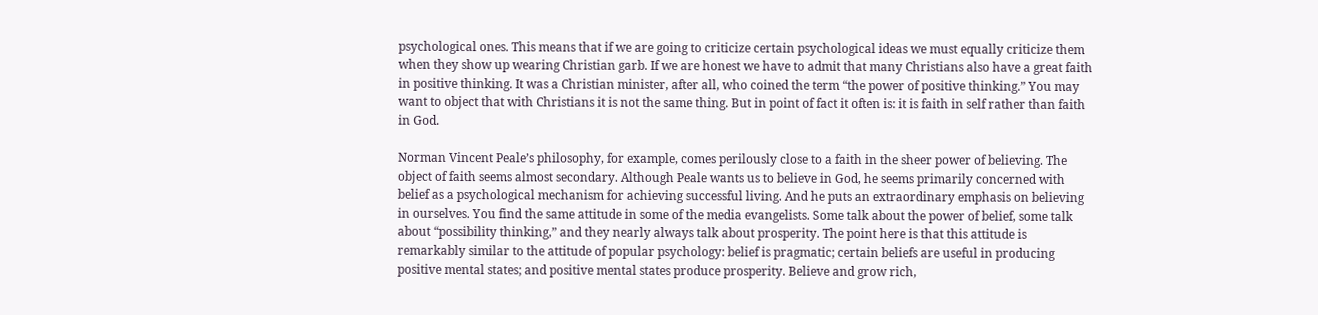psychological ones. This means that if we are going to criticize certain psychological ideas we must equally criticize them when they show up wearing Christian garb. If we are honest we have to admit that many Christians also have a great faith in positive thinking. It was a Christian minister, after all, who coined the term “the power of positive thinking.” You may want to object that with Christians it is not the same thing. But in point of fact it often is: it is faith in self rather than faith in God.

Norman Vincent Peale’s philosophy, for example, comes perilously close to a faith in the sheer power of believing. The object of faith seems almost secondary. Although Peale wants us to believe in God, he seems primarily concerned with belief as a psychological mechanism for achieving successful living. And he puts an extraordinary emphasis on believing in ourselves. You find the same attitude in some of the media evangelists. Some talk about the power of belief, some talk about “possibility thinking,” and they nearly always talk about prosperity. The point here is that this attitude is remarkably similar to the attitude of popular psychology: belief is pragmatic; certain beliefs are useful in producing positive mental states; and positive mental states produce prosperity. Believe and grow rich,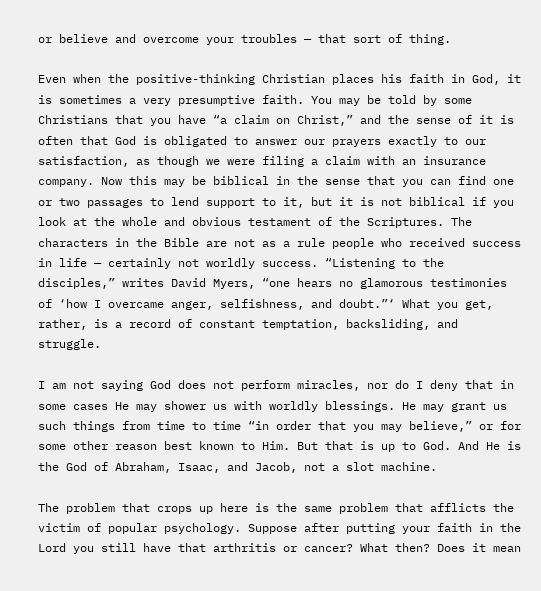or believe and overcome your troubles — that sort of thing.

Even when the positive-thinking Christian places his faith in God, it is sometimes a very presumptive faith. You may be told by some Christians that you have “a claim on Christ,” and the sense of it is often that God is obligated to answer our prayers exactly to our satisfaction, as though we were filing a claim with an insurance company. Now this may be biblical in the sense that you can find one or two passages to lend support to it, but it is not biblical if you look at the whole and obvious testament of the Scriptures. The characters in the Bible are not as a rule people who received success in life — certainly not worldly success. “Listening to the disciples,” writes David Myers, “one hears no glamorous testimonies of ‘how I overcame anger, selfishness, and doubt.”‘ What you get, rather, is a record of constant temptation, backsliding, and struggle.

I am not saying God does not perform miracles, nor do I deny that in some cases He may shower us with worldly blessings. He may grant us such things from time to time “in order that you may believe,” or for some other reason best known to Him. But that is up to God. And He is the God of Abraham, Isaac, and Jacob, not a slot machine.

The problem that crops up here is the same problem that afflicts the victim of popular psychology. Suppose after putting your faith in the Lord you still have that arthritis or cancer? What then? Does it mean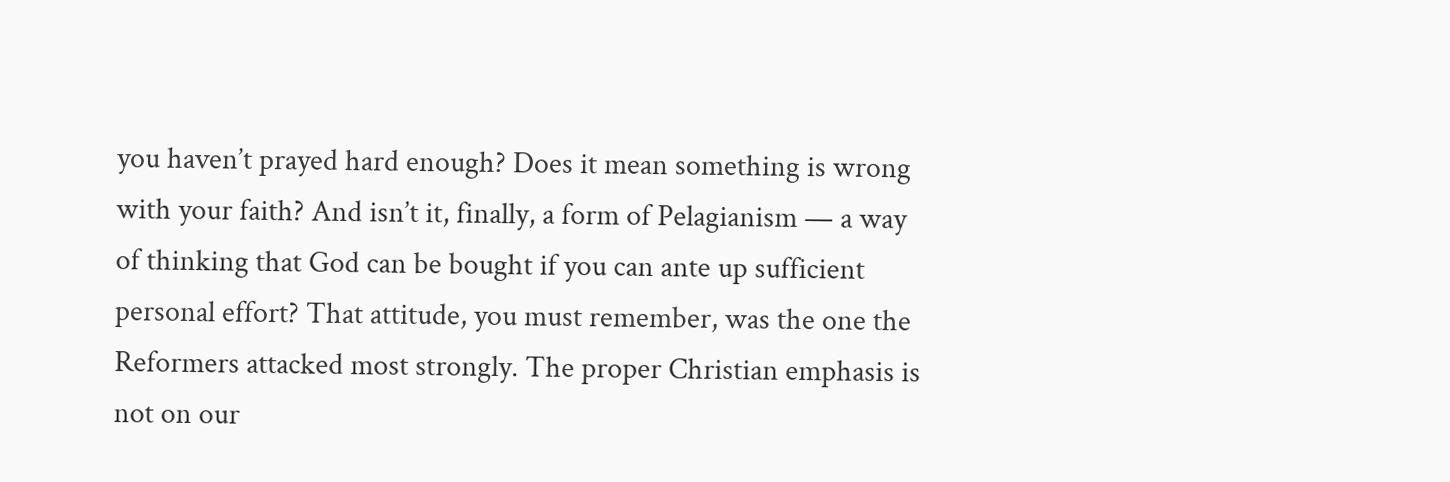you haven’t prayed hard enough? Does it mean something is wrong with your faith? And isn’t it, finally, a form of Pelagianism — a way of thinking that God can be bought if you can ante up sufficient personal effort? That attitude, you must remember, was the one the Reformers attacked most strongly. The proper Christian emphasis is not on our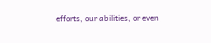efforts, our abilities, or even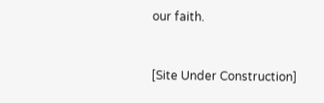our faith.


[Site Under Construction]